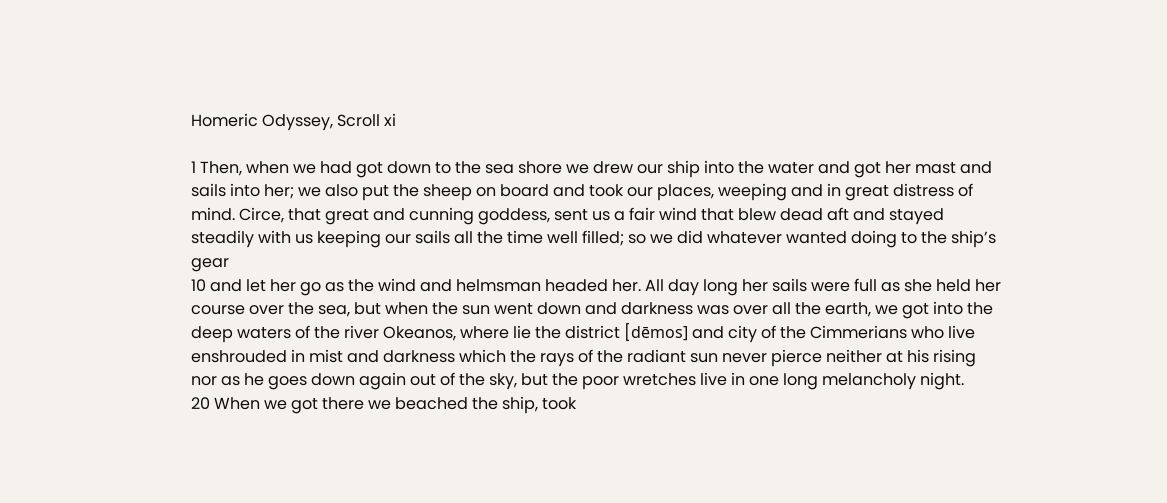Homeric Odyssey, Scroll xi

1 Then, when we had got down to the sea shore we drew our ship into the water and got her mast and sails into her; we also put the sheep on board and took our places, weeping and in great distress of mind. Circe, that great and cunning goddess, sent us a fair wind that blew dead aft and stayed steadily with us keeping our sails all the time well filled; so we did whatever wanted doing to the ship’s gear
10 and let her go as the wind and helmsman headed her. All day long her sails were full as she held her course over the sea, but when the sun went down and darkness was over all the earth, we got into the deep waters of the river Okeanos, where lie the district [dēmos] and city of the Cimmerians who live enshrouded in mist and darkness which the rays of the radiant sun never pierce neither at his rising nor as he goes down again out of the sky, but the poor wretches live in one long melancholy night.
20 When we got there we beached the ship, took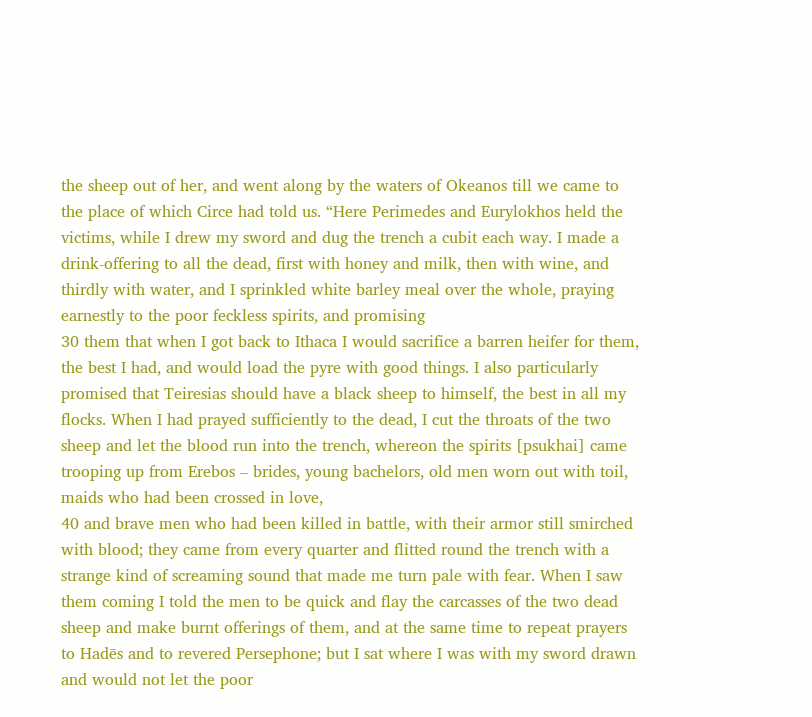the sheep out of her, and went along by the waters of Okeanos till we came to the place of which Circe had told us. “Here Perimedes and Eurylokhos held the victims, while I drew my sword and dug the trench a cubit each way. I made a drink-offering to all the dead, first with honey and milk, then with wine, and thirdly with water, and I sprinkled white barley meal over the whole, praying earnestly to the poor feckless spirits, and promising
30 them that when I got back to Ithaca I would sacrifice a barren heifer for them, the best I had, and would load the pyre with good things. I also particularly promised that Teiresias should have a black sheep to himself, the best in all my flocks. When I had prayed sufficiently to the dead, I cut the throats of the two sheep and let the blood run into the trench, whereon the spirits [psukhai] came trooping up from Erebos – brides, young bachelors, old men worn out with toil, maids who had been crossed in love,
40 and brave men who had been killed in battle, with their armor still smirched with blood; they came from every quarter and flitted round the trench with a strange kind of screaming sound that made me turn pale with fear. When I saw them coming I told the men to be quick and flay the carcasses of the two dead sheep and make burnt offerings of them, and at the same time to repeat prayers to Hadēs and to revered Persephone; but I sat where I was with my sword drawn and would not let the poor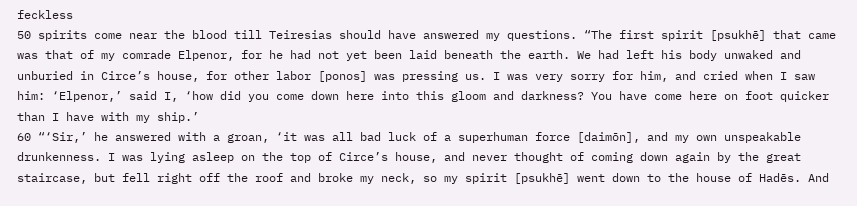feckless
50 spirits come near the blood till Teiresias should have answered my questions. “The first spirit [psukhē] that came was that of my comrade Elpenor, for he had not yet been laid beneath the earth. We had left his body unwaked and unburied in Circe’s house, for other labor [ponos] was pressing us. I was very sorry for him, and cried when I saw him: ‘Elpenor,’ said I, ‘how did you come down here into this gloom and darkness? You have come here on foot quicker than I have with my ship.’
60 “‘Sir,’ he answered with a groan, ‘it was all bad luck of a superhuman force [daimōn], and my own unspeakable drunkenness. I was lying asleep on the top of Circe’s house, and never thought of coming down again by the great staircase, but fell right off the roof and broke my neck, so my spirit [psukhē] went down to the house of Hadēs. And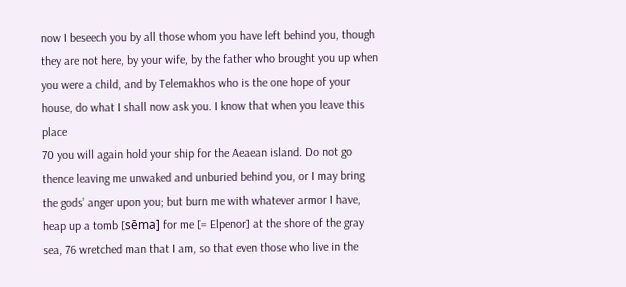now I beseech you by all those whom you have left behind you, though they are not here, by your wife, by the father who brought you up when you were a child, and by Telemakhos who is the one hope of your house, do what I shall now ask you. I know that when you leave this place
70 you will again hold your ship for the Aeaean island. Do not go thence leaving me unwaked and unburied behind you, or I may bring the gods’ anger upon you; but burn me with whatever armor I have,  heap up a tomb [sēma] for me [= Elpenor] at the shore of the gray sea, 76 wretched man that I am, so that even those who live in the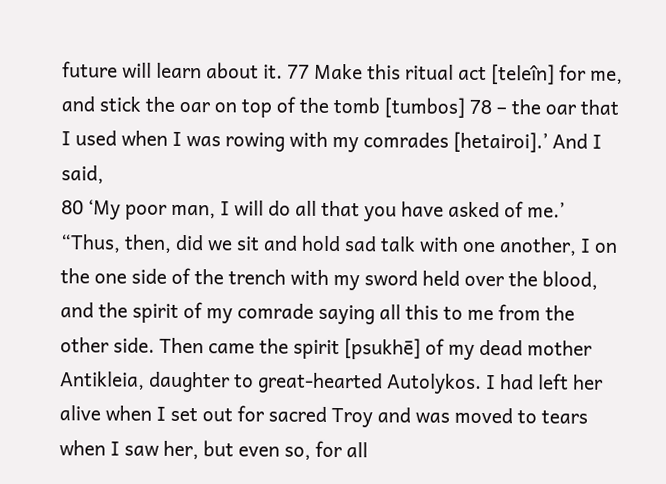future will learn about it. 77 Make this ritual act [teleîn] for me, and stick the oar on top of the tomb [tumbos] 78 – the oar that I used when I was rowing with my comrades [hetairoi].’ And I said,
80 ‘My poor man, I will do all that you have asked of me.’ “Thus, then, did we sit and hold sad talk with one another, I on the one side of the trench with my sword held over the blood, and the spirit of my comrade saying all this to me from the other side. Then came the spirit [psukhē] of my dead mother Antikleia, daughter to great-hearted Autolykos. I had left her alive when I set out for sacred Troy and was moved to tears when I saw her, but even so, for all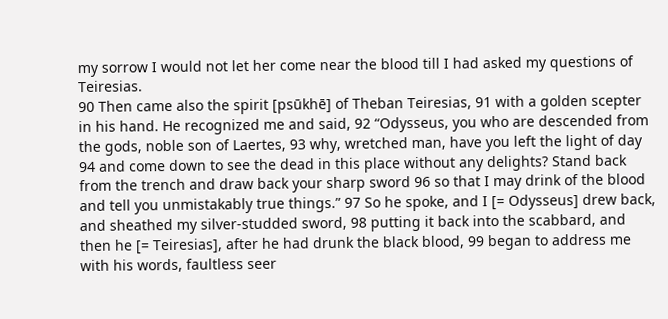my sorrow I would not let her come near the blood till I had asked my questions of Teiresias.
90 Then came also the spirit [psūkhē] of Theban Teiresias, 91 with a golden scepter in his hand. He recognized me and said, 92 “Odysseus, you who are descended from the gods, noble son of Laertes, 93 why, wretched man, have you left the light of day 94 and come down to see the dead in this place without any delights? Stand back from the trench and draw back your sharp sword 96 so that I may drink of the blood and tell you unmistakably true things.” 97 So he spoke, and I [= Odysseus] drew back, and sheathed my silver-studded sword, 98 putting it back into the scabbard, and then he [= Teiresias], after he had drunk the black blood, 99 began to address me with his words, faultless seer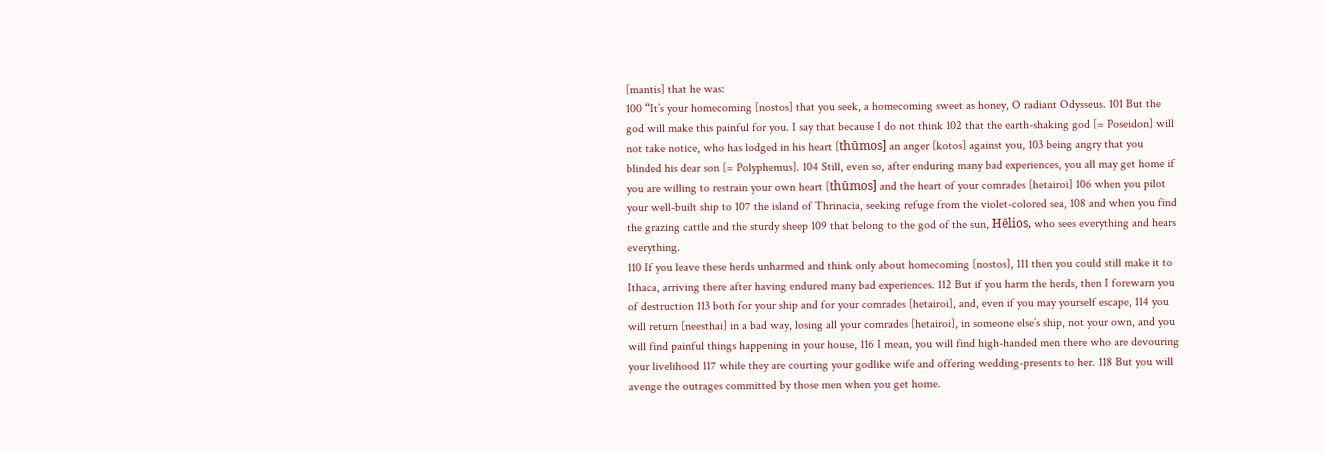[mantis] that he was:
100 “It’s your homecoming [nostos] that you seek, a homecoming sweet as honey, O radiant Odysseus. 101 But the god will make this painful for you. I say that because I do not think 102 that the earth-shaking god [= Poseidon] will not take notice, who has lodged in his heart [thūmos] an anger [kotos] against you, 103 being angry that you blinded his dear son [= Polyphemus]. 104 Still, even so, after enduring many bad experiences, you all may get home if you are willing to restrain your own heart [thūmos] and the heart of your comrades [hetairoi] 106 when you pilot your well-built ship to 107 the island of Thrinacia, seeking refuge from the violet-colored sea, 108 and when you find the grazing cattle and the sturdy sheep 109 that belong to the god of the sun, Hēlios, who sees everything and hears everything.
110 If you leave these herds unharmed and think only about homecoming [nostos], 111 then you could still make it to Ithaca, arriving there after having endured many bad experiences. 112 But if you harm the herds, then I forewarn you of destruction 113 both for your ship and for your comrades [hetairoi], and, even if you may yourself escape, 114 you will return [neesthai] in a bad way, losing all your comrades [hetairoi], in someone else’s ship, not your own, and you will find painful things happening in your house, 116 I mean, you will find high-handed men there who are devouring your livelihood 117 while they are courting your godlike wife and offering wedding-presents to her. 118 But you will avenge the outrages committed by those men when you get home.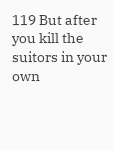119 But after you kill the suitors in your own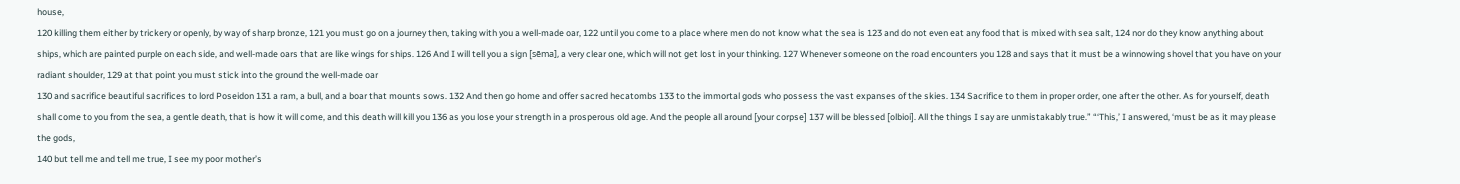house,
120 killing them either by trickery or openly, by way of sharp bronze, 121 you must go on a journey then, taking with you a well-made oar, 122 until you come to a place where men do not know what the sea is 123 and do not even eat any food that is mixed with sea salt, 124 nor do they know anything about ships, which are painted purple on each side, and well-made oars that are like wings for ships. 126 And I will tell you a sign [sēma], a very clear one, which will not get lost in your thinking. 127 Whenever someone on the road encounters you 128 and says that it must be a winnowing shovel that you have on your radiant shoulder, 129 at that point you must stick into the ground the well-made oar
130 and sacrifice beautiful sacrifices to lord Poseidon 131 a ram, a bull, and a boar that mounts sows. 132 And then go home and offer sacred hecatombs 133 to the immortal gods who possess the vast expanses of the skies. 134 Sacrifice to them in proper order, one after the other. As for yourself, death shall come to you from the sea, a gentle death, that is how it will come, and this death will kill you 136 as you lose your strength in a prosperous old age. And the people all around [your corpse] 137 will be blessed [olbioi]. All the things I say are unmistakably true.” “‘This,’ I answered, ‘must be as it may please the gods,
140 but tell me and tell me true, I see my poor mother’s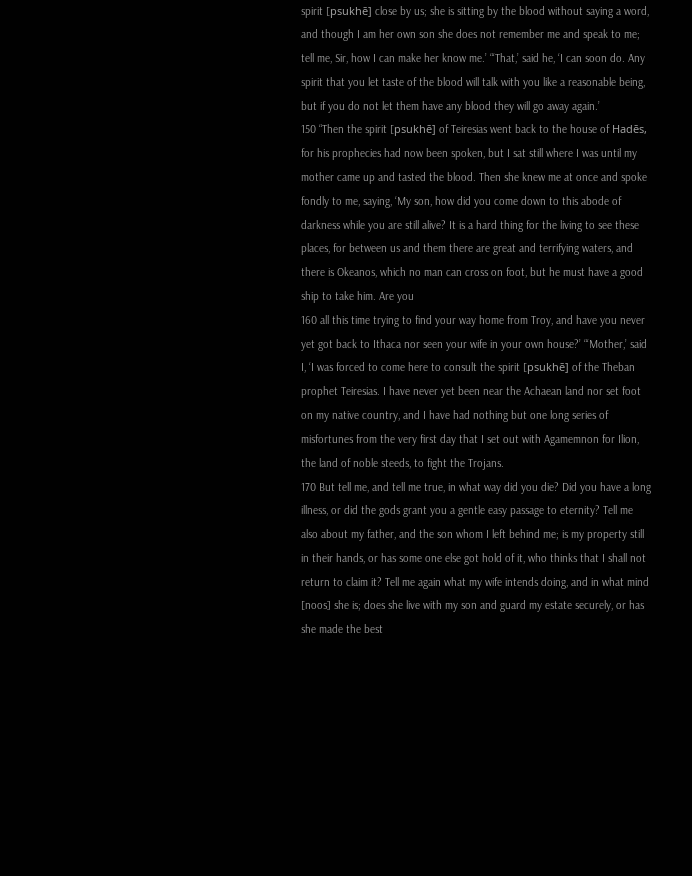spirit [psukhē] close by us; she is sitting by the blood without saying a word, and though I am her own son she does not remember me and speak to me; tell me, Sir, how I can make her know me.’ “‘That,’ said he, ‘I can soon do. Any spirit that you let taste of the blood will talk with you like a reasonable being, but if you do not let them have any blood they will go away again.’
150 “Then the spirit [psukhē] of Teiresias went back to the house of Hadēs, for his prophecies had now been spoken, but I sat still where I was until my mother came up and tasted the blood. Then she knew me at once and spoke fondly to me, saying, ‘My son, how did you come down to this abode of darkness while you are still alive? It is a hard thing for the living to see these places, for between us and them there are great and terrifying waters, and there is Okeanos, which no man can cross on foot, but he must have a good ship to take him. Are you
160 all this time trying to find your way home from Troy, and have you never yet got back to Ithaca nor seen your wife in your own house?’ “‘Mother,’ said I, ‘I was forced to come here to consult the spirit [psukhē] of the Theban prophet Teiresias. I have never yet been near the Achaean land nor set foot on my native country, and I have had nothing but one long series of misfortunes from the very first day that I set out with Agamemnon for Ilion, the land of noble steeds, to fight the Trojans.
170 But tell me, and tell me true, in what way did you die? Did you have a long illness, or did the gods grant you a gentle easy passage to eternity? Tell me also about my father, and the son whom I left behind me; is my property still in their hands, or has some one else got hold of it, who thinks that I shall not return to claim it? Tell me again what my wife intends doing, and in what mind [noos] she is; does she live with my son and guard my estate securely, or has she made the best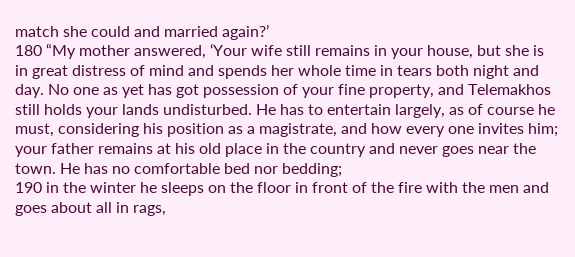match she could and married again?’
180 “My mother answered, ‘Your wife still remains in your house, but she is in great distress of mind and spends her whole time in tears both night and day. No one as yet has got possession of your fine property, and Telemakhos still holds your lands undisturbed. He has to entertain largely, as of course he must, considering his position as a magistrate, and how every one invites him; your father remains at his old place in the country and never goes near the town. He has no comfortable bed nor bedding;
190 in the winter he sleeps on the floor in front of the fire with the men and goes about all in rags,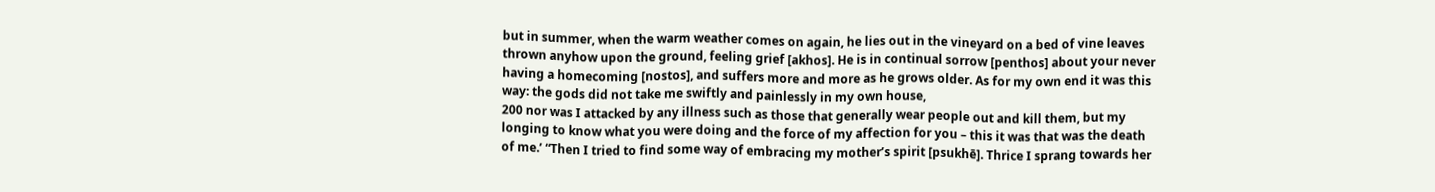but in summer, when the warm weather comes on again, he lies out in the vineyard on a bed of vine leaves thrown anyhow upon the ground, feeling grief [akhos]. He is in continual sorrow [penthos] about your never having a homecoming [nostos], and suffers more and more as he grows older. As for my own end it was this way: the gods did not take me swiftly and painlessly in my own house,
200 nor was I attacked by any illness such as those that generally wear people out and kill them, but my longing to know what you were doing and the force of my affection for you – this it was that was the death of me.’ “Then I tried to find some way of embracing my mother’s spirit [psukhē]. Thrice I sprang towards her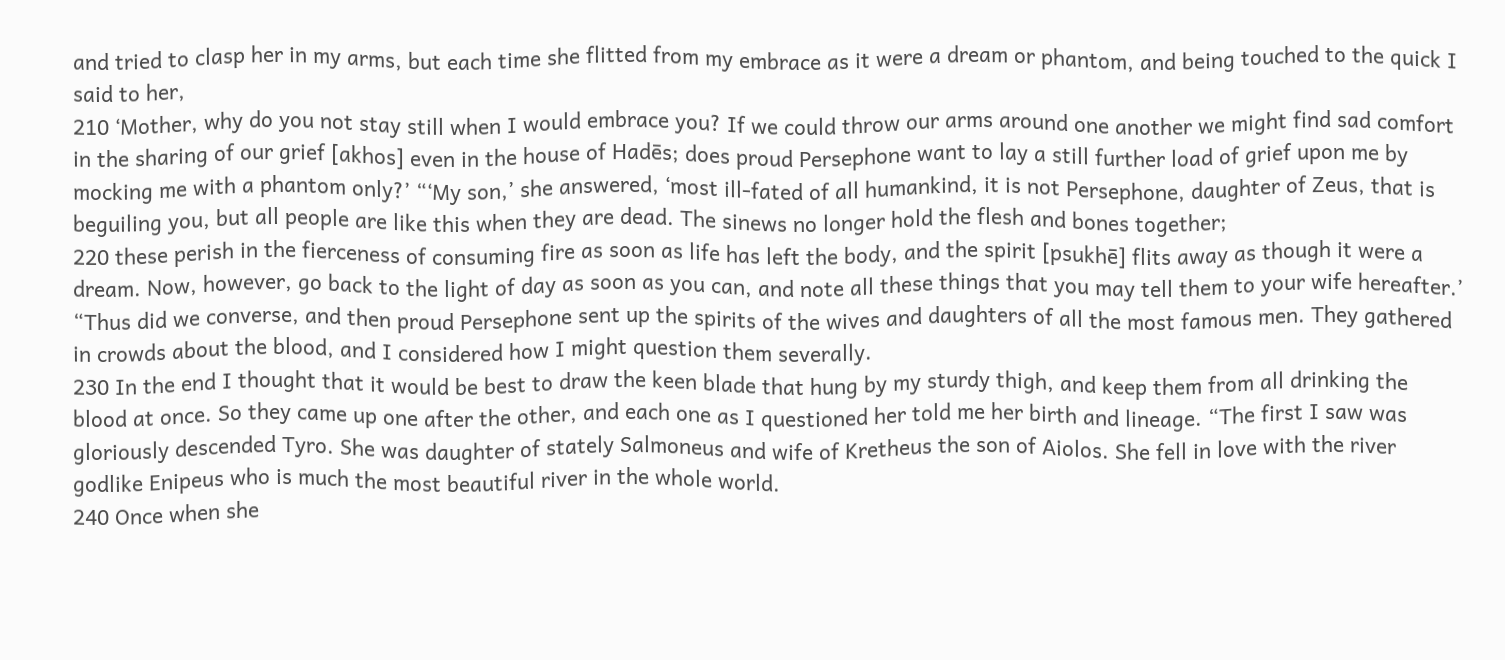and tried to clasp her in my arms, but each time she flitted from my embrace as it were a dream or phantom, and being touched to the quick I said to her,
210 ‘Mother, why do you not stay still when I would embrace you? If we could throw our arms around one another we might find sad comfort in the sharing of our grief [akhos] even in the house of Hadēs; does proud Persephone want to lay a still further load of grief upon me by mocking me with a phantom only?’ “‘My son,’ she answered, ‘most ill-fated of all humankind, it is not Persephone, daughter of Zeus, that is beguiling you, but all people are like this when they are dead. The sinews no longer hold the flesh and bones together;
220 these perish in the fierceness of consuming fire as soon as life has left the body, and the spirit [psukhē] flits away as though it were a dream. Now, however, go back to the light of day as soon as you can, and note all these things that you may tell them to your wife hereafter.’ “Thus did we converse, and then proud Persephone sent up the spirits of the wives and daughters of all the most famous men. They gathered in crowds about the blood, and I considered how I might question them severally.
230 In the end I thought that it would be best to draw the keen blade that hung by my sturdy thigh, and keep them from all drinking the blood at once. So they came up one after the other, and each one as I questioned her told me her birth and lineage. “The first I saw was gloriously descended Tyro. She was daughter of stately Salmoneus and wife of Kretheus the son of Aiolos. She fell in love with the river godlike Enipeus who is much the most beautiful river in the whole world.
240 Once when she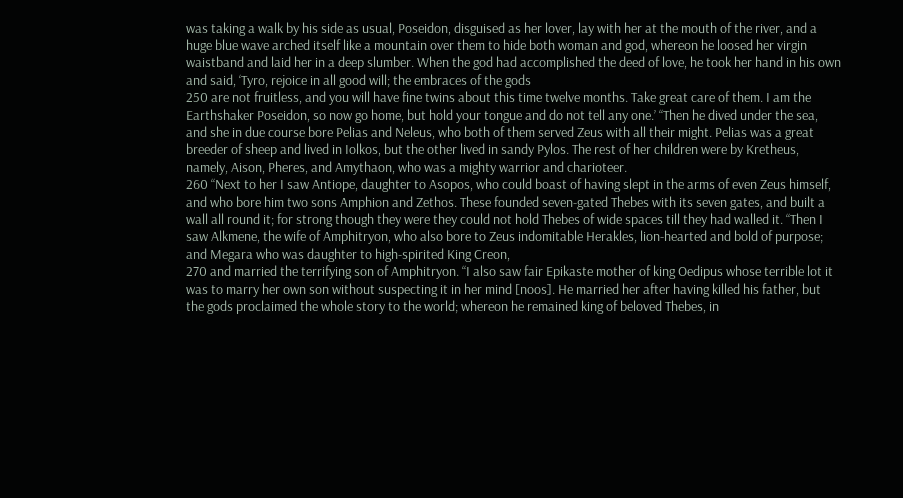was taking a walk by his side as usual, Poseidon, disguised as her lover, lay with her at the mouth of the river, and a huge blue wave arched itself like a mountain over them to hide both woman and god, whereon he loosed her virgin waistband and laid her in a deep slumber. When the god had accomplished the deed of love, he took her hand in his own and said, ‘Tyro, rejoice in all good will; the embraces of the gods
250 are not fruitless, and you will have fine twins about this time twelve months. Take great care of them. I am the Earthshaker Poseidon, so now go home, but hold your tongue and do not tell any one.’ “Then he dived under the sea, and she in due course bore Pelias and Neleus, who both of them served Zeus with all their might. Pelias was a great breeder of sheep and lived in Iolkos, but the other lived in sandy Pylos. The rest of her children were by Kretheus, namely, Aison, Pheres, and Amythaon, who was a mighty warrior and charioteer.
260 “Next to her I saw Antiope, daughter to Asopos, who could boast of having slept in the arms of even Zeus himself, and who bore him two sons Amphion and Zethos. These founded seven-gated Thebes with its seven gates, and built a wall all round it; for strong though they were they could not hold Thebes of wide spaces till they had walled it. “Then I saw Alkmene, the wife of Amphitryon, who also bore to Zeus indomitable Herakles, lion-hearted and bold of purpose; and Megara who was daughter to high-spirited King Creon,
270 and married the terrifying son of Amphitryon. “I also saw fair Epikaste mother of king Oedipus whose terrible lot it was to marry her own son without suspecting it in her mind [noos]. He married her after having killed his father, but the gods proclaimed the whole story to the world; whereon he remained king of beloved Thebes, in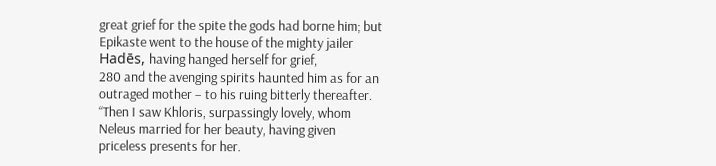great grief for the spite the gods had borne him; but Epikaste went to the house of the mighty jailer Hadēs, having hanged herself for grief,
280 and the avenging spirits haunted him as for an outraged mother – to his ruing bitterly thereafter. “Then I saw Khloris, surpassingly lovely, whom Neleus married for her beauty, having given priceless presents for her.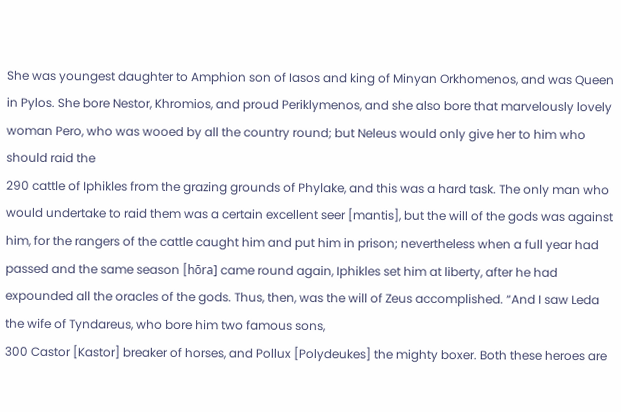She was youngest daughter to Amphion son of Iasos and king of Minyan Orkhomenos, and was Queen in Pylos. She bore Nestor, Khromios, and proud Periklymenos, and she also bore that marvelously lovely woman Pero, who was wooed by all the country round; but Neleus would only give her to him who should raid the
290 cattle of Iphikles from the grazing grounds of Phylake, and this was a hard task. The only man who would undertake to raid them was a certain excellent seer [mantis], but the will of the gods was against him, for the rangers of the cattle caught him and put him in prison; nevertheless when a full year had passed and the same season [hōra] came round again, Iphikles set him at liberty, after he had expounded all the oracles of the gods. Thus, then, was the will of Zeus accomplished. “And I saw Leda the wife of Tyndareus, who bore him two famous sons,
300 Castor [Kastor] breaker of horses, and Pollux [Polydeukes] the mighty boxer. Both these heroes are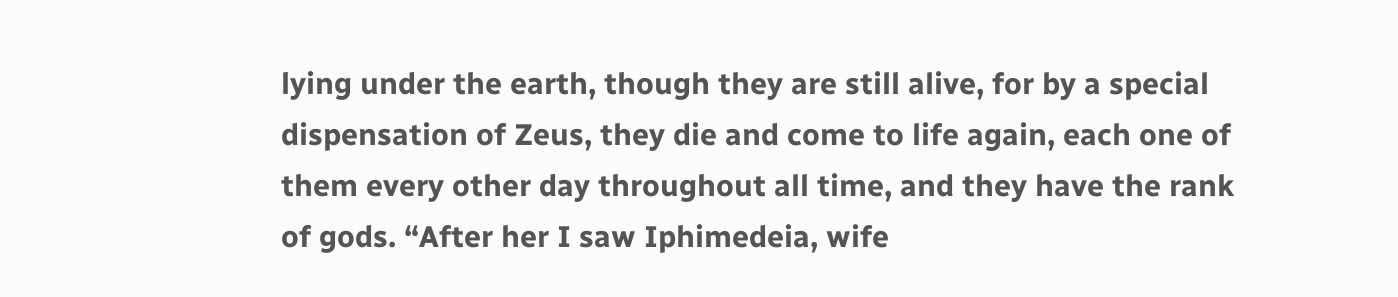lying under the earth, though they are still alive, for by a special dispensation of Zeus, they die and come to life again, each one of them every other day throughout all time, and they have the rank of gods. “After her I saw Iphimedeia, wife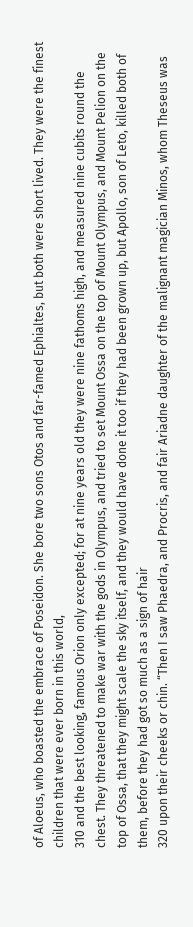of Aloeus, who boasted the embrace of Poseidon. She bore two sons Otos and far-famed Ephialtes, but both were short lived. They were the finest children that were ever born in this world,
310 and the best looking, famous Orion only excepted; for at nine years old they were nine fathoms high, and measured nine cubits round the chest. They threatened to make war with the gods in Olympus, and tried to set Mount Ossa on the top of Mount Olympus, and Mount Pelion on the top of Ossa, that they might scale the sky itself, and they would have done it too if they had been grown up, but Apollo, son of Leto, killed both of them, before they had got so much as a sign of hair
320 upon their cheeks or chin. “Then I saw Phaedra, and Procris, and fair Ariadne daughter of the malignant magician Minos, whom Theseus was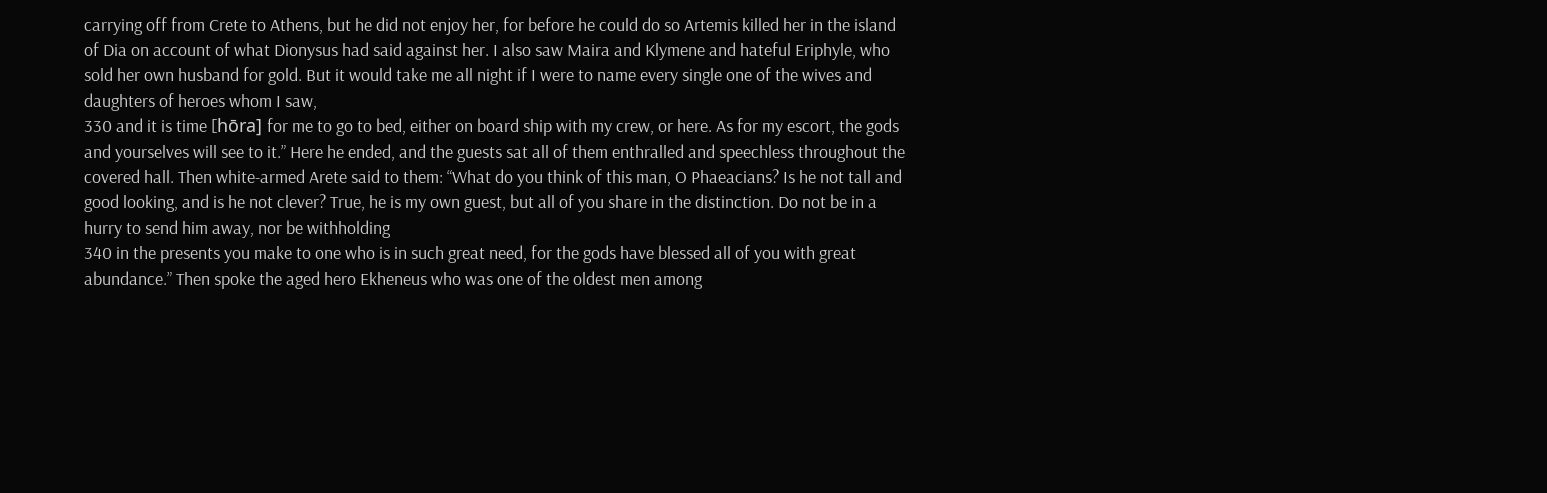carrying off from Crete to Athens, but he did not enjoy her, for before he could do so Artemis killed her in the island of Dia on account of what Dionysus had said against her. I also saw Maira and Klymene and hateful Eriphyle, who sold her own husband for gold. But it would take me all night if I were to name every single one of the wives and daughters of heroes whom I saw,
330 and it is time [hōra] for me to go to bed, either on board ship with my crew, or here. As for my escort, the gods and yourselves will see to it.” Here he ended, and the guests sat all of them enthralled and speechless throughout the covered hall. Then white-armed Arete said to them: “What do you think of this man, O Phaeacians? Is he not tall and good looking, and is he not clever? True, he is my own guest, but all of you share in the distinction. Do not be in a hurry to send him away, nor be withholding
340 in the presents you make to one who is in such great need, for the gods have blessed all of you with great abundance.” Then spoke the aged hero Ekheneus who was one of the oldest men among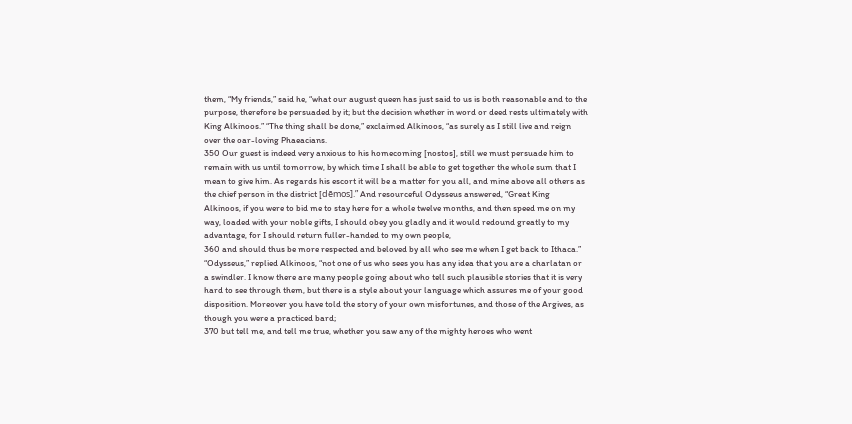them, “My friends,” said he, “what our august queen has just said to us is both reasonable and to the purpose, therefore be persuaded by it; but the decision whether in word or deed rests ultimately with King Alkinoos.” “The thing shall be done,” exclaimed Alkinoos, “as surely as I still live and reign over the oar-loving Phaeacians.
350 Our guest is indeed very anxious to his homecoming [nostos], still we must persuade him to remain with us until tomorrow, by which time I shall be able to get together the whole sum that I mean to give him. As regards his escort it will be a matter for you all, and mine above all others as the chief person in the district [dēmos].” And resourceful Odysseus answered, “Great King Alkinoos, if you were to bid me to stay here for a whole twelve months, and then speed me on my way, loaded with your noble gifts, I should obey you gladly and it would redound greatly to my advantage, for I should return fuller-handed to my own people,
360 and should thus be more respected and beloved by all who see me when I get back to Ithaca.” “Odysseus,” replied Alkinoos, “not one of us who sees you has any idea that you are a charlatan or a swindler. I know there are many people going about who tell such plausible stories that it is very hard to see through them, but there is a style about your language which assures me of your good disposition. Moreover you have told the story of your own misfortunes, and those of the Argives, as though you were a practiced bard;
370 but tell me, and tell me true, whether you saw any of the mighty heroes who went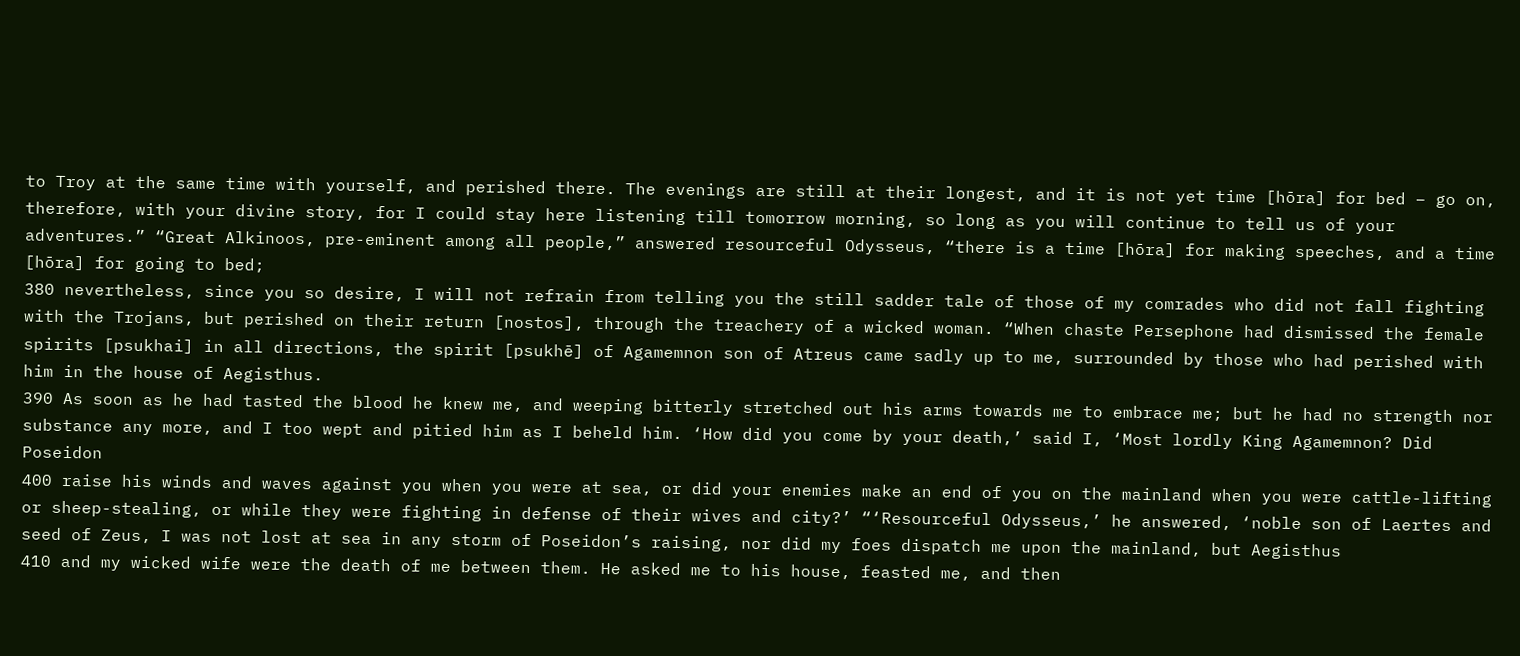to Troy at the same time with yourself, and perished there. The evenings are still at their longest, and it is not yet time [hōra] for bed – go on, therefore, with your divine story, for I could stay here listening till tomorrow morning, so long as you will continue to tell us of your adventures.” “Great Alkinoos, pre-eminent among all people,” answered resourceful Odysseus, “there is a time [hōra] for making speeches, and a time [hōra] for going to bed;
380 nevertheless, since you so desire, I will not refrain from telling you the still sadder tale of those of my comrades who did not fall fighting with the Trojans, but perished on their return [nostos], through the treachery of a wicked woman. “When chaste Persephone had dismissed the female spirits [psukhai] in all directions, the spirit [psukhē] of Agamemnon son of Atreus came sadly up to me, surrounded by those who had perished with him in the house of Aegisthus.
390 As soon as he had tasted the blood he knew me, and weeping bitterly stretched out his arms towards me to embrace me; but he had no strength nor substance any more, and I too wept and pitied him as I beheld him. ‘How did you come by your death,’ said I, ‘Most lordly King Agamemnon? Did Poseidon
400 raise his winds and waves against you when you were at sea, or did your enemies make an end of you on the mainland when you were cattle-lifting or sheep-stealing, or while they were fighting in defense of their wives and city?’ “‘Resourceful Odysseus,’ he answered, ‘noble son of Laertes and seed of Zeus, I was not lost at sea in any storm of Poseidon’s raising, nor did my foes dispatch me upon the mainland, but Aegisthus
410 and my wicked wife were the death of me between them. He asked me to his house, feasted me, and then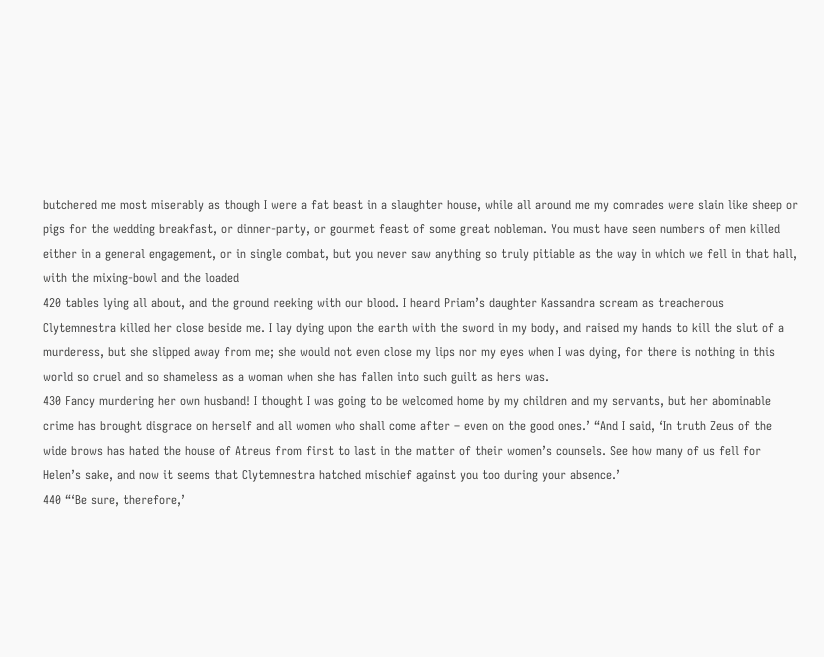butchered me most miserably as though I were a fat beast in a slaughter house, while all around me my comrades were slain like sheep or pigs for the wedding breakfast, or dinner-party, or gourmet feast of some great nobleman. You must have seen numbers of men killed either in a general engagement, or in single combat, but you never saw anything so truly pitiable as the way in which we fell in that hall, with the mixing-bowl and the loaded
420 tables lying all about, and the ground reeking with our blood. I heard Priam’s daughter Kassandra scream as treacherous Clytemnestra killed her close beside me. I lay dying upon the earth with the sword in my body, and raised my hands to kill the slut of a murderess, but she slipped away from me; she would not even close my lips nor my eyes when I was dying, for there is nothing in this world so cruel and so shameless as a woman when she has fallen into such guilt as hers was.
430 Fancy murdering her own husband! I thought I was going to be welcomed home by my children and my servants, but her abominable crime has brought disgrace on herself and all women who shall come after – even on the good ones.’ “And I said, ‘In truth Zeus of the wide brows has hated the house of Atreus from first to last in the matter of their women’s counsels. See how many of us fell for Helen’s sake, and now it seems that Clytemnestra hatched mischief against you too during your absence.’
440 “‘Be sure, therefore,’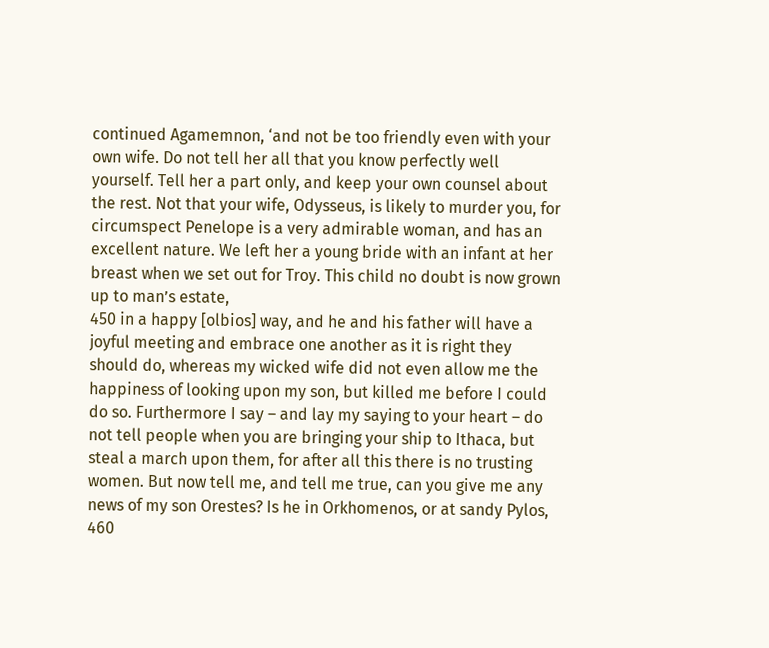continued Agamemnon, ‘and not be too friendly even with your own wife. Do not tell her all that you know perfectly well yourself. Tell her a part only, and keep your own counsel about the rest. Not that your wife, Odysseus, is likely to murder you, for circumspect Penelope is a very admirable woman, and has an excellent nature. We left her a young bride with an infant at her breast when we set out for Troy. This child no doubt is now grown up to man’s estate,
450 in a happy [olbios] way, and he and his father will have a joyful meeting and embrace one another as it is right they should do, whereas my wicked wife did not even allow me the happiness of looking upon my son, but killed me before I could do so. Furthermore I say – and lay my saying to your heart – do not tell people when you are bringing your ship to Ithaca, but steal a march upon them, for after all this there is no trusting women. But now tell me, and tell me true, can you give me any news of my son Orestes? Is he in Orkhomenos, or at sandy Pylos,
460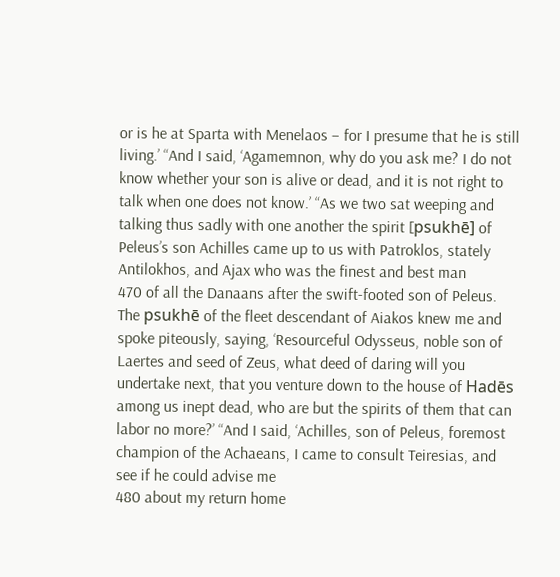or is he at Sparta with Menelaos – for I presume that he is still living.’ “And I said, ‘Agamemnon, why do you ask me? I do not know whether your son is alive or dead, and it is not right to talk when one does not know.’ “As we two sat weeping and talking thus sadly with one another the spirit [psukhē] of Peleus’s son Achilles came up to us with Patroklos, stately Antilokhos, and Ajax who was the finest and best man
470 of all the Danaans after the swift-footed son of Peleus. The psukhē of the fleet descendant of Aiakos knew me and spoke piteously, saying, ‘Resourceful Odysseus, noble son of Laertes and seed of Zeus, what deed of daring will you undertake next, that you venture down to the house of Hadēs among us inept dead, who are but the spirits of them that can labor no more?’ “And I said, ‘Achilles, son of Peleus, foremost champion of the Achaeans, I came to consult Teiresias, and see if he could advise me
480 about my return home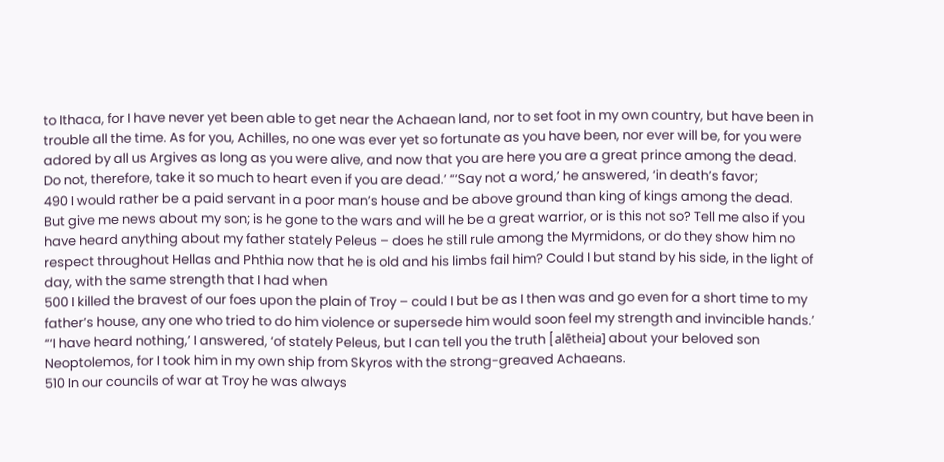to Ithaca, for I have never yet been able to get near the Achaean land, nor to set foot in my own country, but have been in trouble all the time. As for you, Achilles, no one was ever yet so fortunate as you have been, nor ever will be, for you were adored by all us Argives as long as you were alive, and now that you are here you are a great prince among the dead. Do not, therefore, take it so much to heart even if you are dead.’ “‘Say not a word,’ he answered, ‘in death’s favor;
490 I would rather be a paid servant in a poor man’s house and be above ground than king of kings among the dead. But give me news about my son; is he gone to the wars and will he be a great warrior, or is this not so? Tell me also if you have heard anything about my father stately Peleus – does he still rule among the Myrmidons, or do they show him no respect throughout Hellas and Phthia now that he is old and his limbs fail him? Could I but stand by his side, in the light of day, with the same strength that I had when
500 I killed the bravest of our foes upon the plain of Troy – could I but be as I then was and go even for a short time to my father’s house, any one who tried to do him violence or supersede him would soon feel my strength and invincible hands.’ “‘I have heard nothing,’ I answered, ‘of stately Peleus, but I can tell you the truth [alētheia] about your beloved son Neoptolemos, for I took him in my own ship from Skyros with the strong-greaved Achaeans.
510 In our councils of war at Troy he was always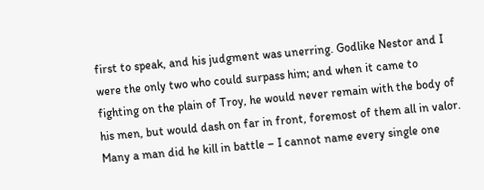first to speak, and his judgment was unerring. Godlike Nestor and I were the only two who could surpass him; and when it came to fighting on the plain of Troy, he would never remain with the body of his men, but would dash on far in front, foremost of them all in valor. Many a man did he kill in battle – I cannot name every single one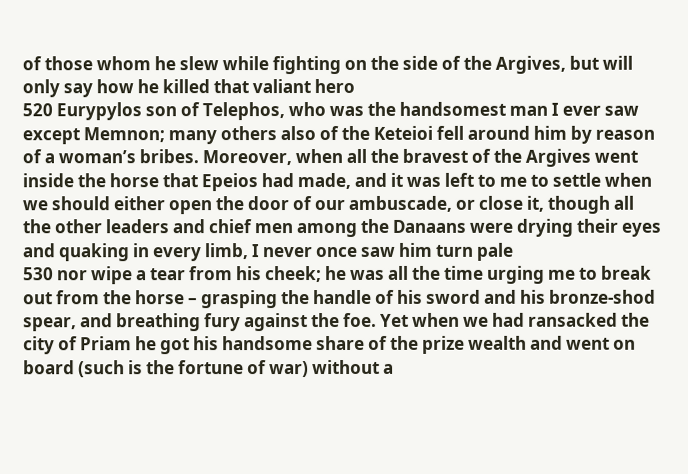of those whom he slew while fighting on the side of the Argives, but will only say how he killed that valiant hero
520 Eurypylos son of Telephos, who was the handsomest man I ever saw except Memnon; many others also of the Keteioi fell around him by reason of a woman’s bribes. Moreover, when all the bravest of the Argives went inside the horse that Epeios had made, and it was left to me to settle when we should either open the door of our ambuscade, or close it, though all the other leaders and chief men among the Danaans were drying their eyes and quaking in every limb, I never once saw him turn pale
530 nor wipe a tear from his cheek; he was all the time urging me to break out from the horse – grasping the handle of his sword and his bronze-shod spear, and breathing fury against the foe. Yet when we had ransacked the city of Priam he got his handsome share of the prize wealth and went on board (such is the fortune of war) without a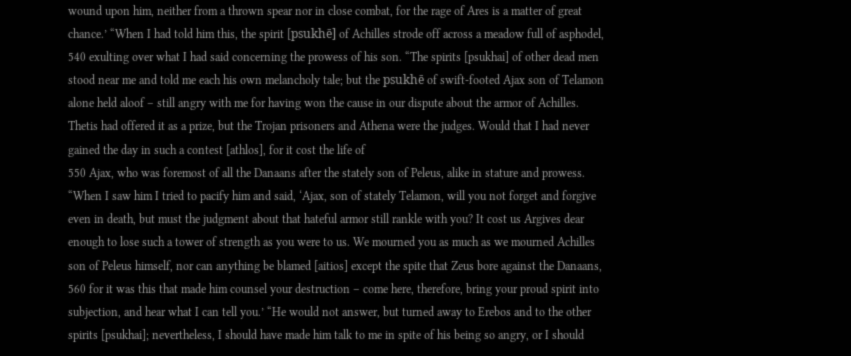wound upon him, neither from a thrown spear nor in close combat, for the rage of Ares is a matter of great chance.’ “When I had told him this, the spirit [psukhē] of Achilles strode off across a meadow full of asphodel,
540 exulting over what I had said concerning the prowess of his son. “The spirits [psukhai] of other dead men stood near me and told me each his own melancholy tale; but the psukhē of swift-footed Ajax son of Telamon alone held aloof – still angry with me for having won the cause in our dispute about the armor of Achilles. Thetis had offered it as a prize, but the Trojan prisoners and Athena were the judges. Would that I had never gained the day in such a contest [athlos], for it cost the life of
550 Ajax, who was foremost of all the Danaans after the stately son of Peleus, alike in stature and prowess. “When I saw him I tried to pacify him and said, ‘Ajax, son of stately Telamon, will you not forget and forgive even in death, but must the judgment about that hateful armor still rankle with you? It cost us Argives dear enough to lose such a tower of strength as you were to us. We mourned you as much as we mourned Achilles son of Peleus himself, nor can anything be blamed [aitios] except the spite that Zeus bore against the Danaans,
560 for it was this that made him counsel your destruction – come here, therefore, bring your proud spirit into subjection, and hear what I can tell you.’ “He would not answer, but turned away to Erebos and to the other spirits [psukhai]; nevertheless, I should have made him talk to me in spite of his being so angry, or I should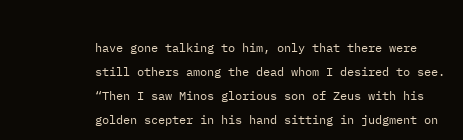have gone talking to him, only that there were still others among the dead whom I desired to see. “Then I saw Minos glorious son of Zeus with his golden scepter in his hand sitting in judgment on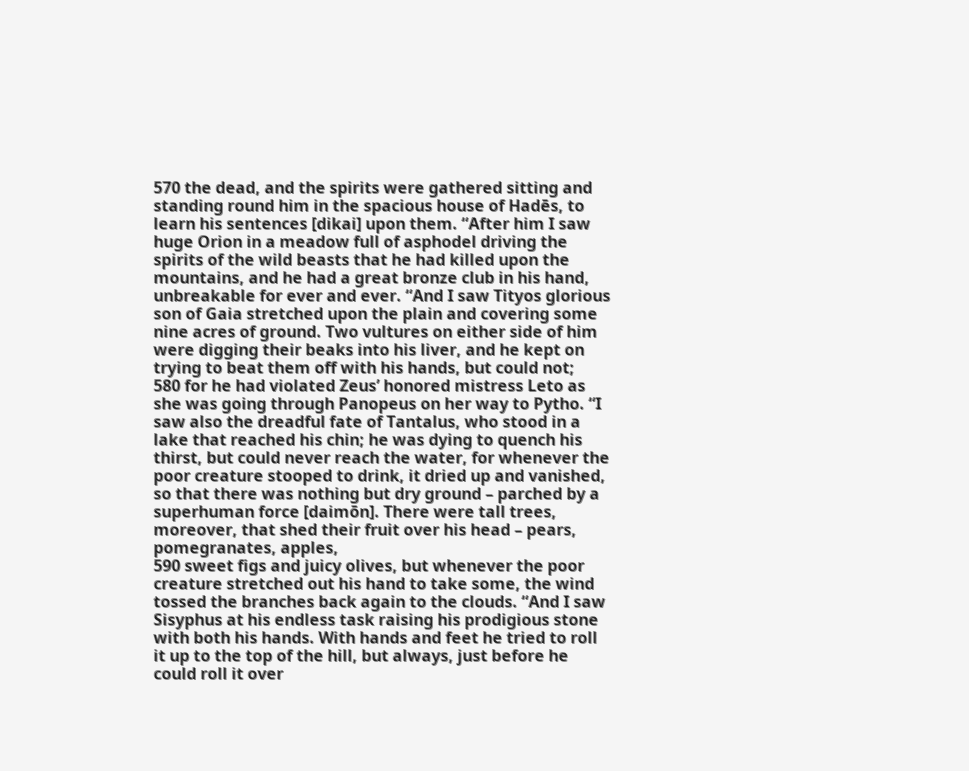570 the dead, and the spirits were gathered sitting and standing round him in the spacious house of Hadēs, to learn his sentences [dikai] upon them. “After him I saw huge Orion in a meadow full of asphodel driving the spirits of the wild beasts that he had killed upon the mountains, and he had a great bronze club in his hand, unbreakable for ever and ever. “And I saw Tityos glorious son of Gaia stretched upon the plain and covering some nine acres of ground. Two vultures on either side of him were digging their beaks into his liver, and he kept on trying to beat them off with his hands, but could not;
580 for he had violated Zeus’ honored mistress Leto as she was going through Panopeus on her way to Pytho. “I saw also the dreadful fate of Tantalus, who stood in a lake that reached his chin; he was dying to quench his thirst, but could never reach the water, for whenever the poor creature stooped to drink, it dried up and vanished, so that there was nothing but dry ground – parched by a superhuman force [daimōn]. There were tall trees, moreover, that shed their fruit over his head – pears, pomegranates, apples,
590 sweet figs and juicy olives, but whenever the poor creature stretched out his hand to take some, the wind tossed the branches back again to the clouds. “And I saw Sisyphus at his endless task raising his prodigious stone with both his hands. With hands and feet he tried to roll it up to the top of the hill, but always, just before he could roll it over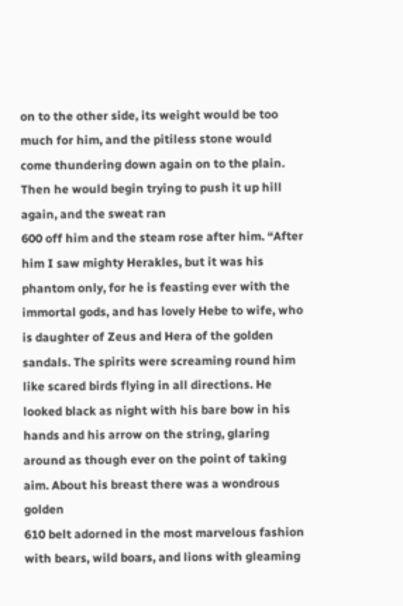on to the other side, its weight would be too much for him, and the pitiless stone would come thundering down again on to the plain. Then he would begin trying to push it up hill again, and the sweat ran
600 off him and the steam rose after him. “After him I saw mighty Herakles, but it was his phantom only, for he is feasting ever with the immortal gods, and has lovely Hebe to wife, who is daughter of Zeus and Hera of the golden sandals. The spirits were screaming round him like scared birds flying in all directions. He looked black as night with his bare bow in his hands and his arrow on the string, glaring around as though ever on the point of taking aim. About his breast there was a wondrous golden
610 belt adorned in the most marvelous fashion with bears, wild boars, and lions with gleaming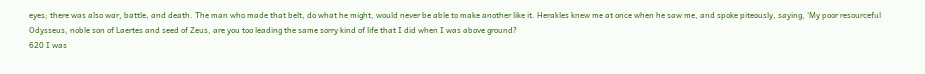eyes; there was also war, battle, and death. The man who made that belt, do what he might, would never be able to make another like it. Herakles knew me at once when he saw me, and spoke piteously, saying, ‘My poor resourceful Odysseus, noble son of Laertes and seed of Zeus, are you too leading the same sorry kind of life that I did when I was above ground?
620 I was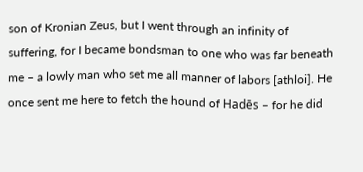son of Kronian Zeus, but I went through an infinity of suffering, for I became bondsman to one who was far beneath me – a lowly man who set me all manner of labors [athloi]. He once sent me here to fetch the hound of Hadēs – for he did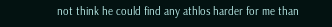not think he could find any athlos harder for me than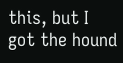this, but I got the hound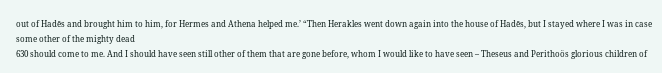out of Hadēs and brought him to him, for Hermes and Athena helped me.’ “Then Herakles went down again into the house of Hadēs, but I stayed where I was in case some other of the mighty dead
630 should come to me. And I should have seen still other of them that are gone before, whom I would like to have seen – Theseus and Perithoös glorious children of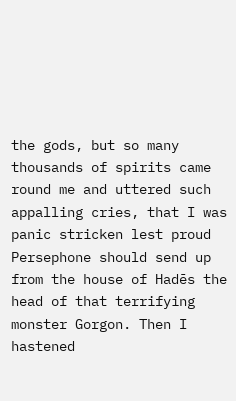the gods, but so many thousands of spirits came round me and uttered such appalling cries, that I was panic stricken lest proud Persephone should send up from the house of Hadēs the head of that terrifying monster Gorgon. Then I hastened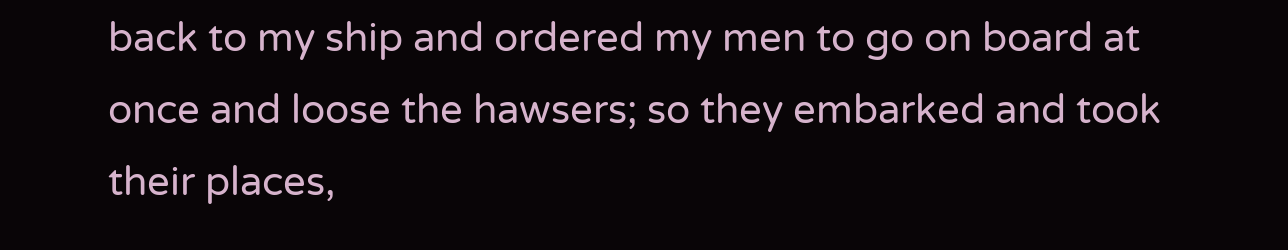back to my ship and ordered my men to go on board at once and loose the hawsers; so they embarked and took their places,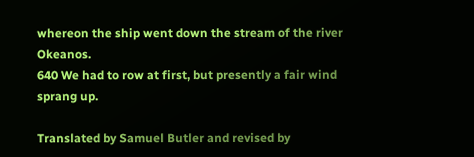whereon the ship went down the stream of the river Okeanos.
640 We had to row at first, but presently a fair wind sprang up.

Translated by Samuel Butler and revised by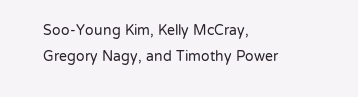Soo-Young Kim, Kelly McCray, Gregory Nagy, and Timothy Power